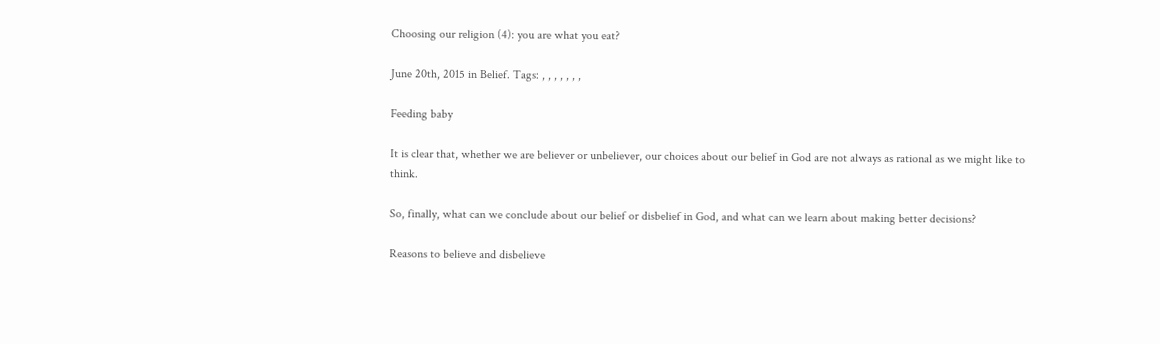Choosing our religion (4): you are what you eat?

June 20th, 2015 in Belief. Tags: , , , , , , ,

Feeding baby

It is clear that, whether we are believer or unbeliever, our choices about our belief in God are not always as rational as we might like to think.

So, finally, what can we conclude about our belief or disbelief in God, and what can we learn about making better decisions?

Reasons to believe and disbelieve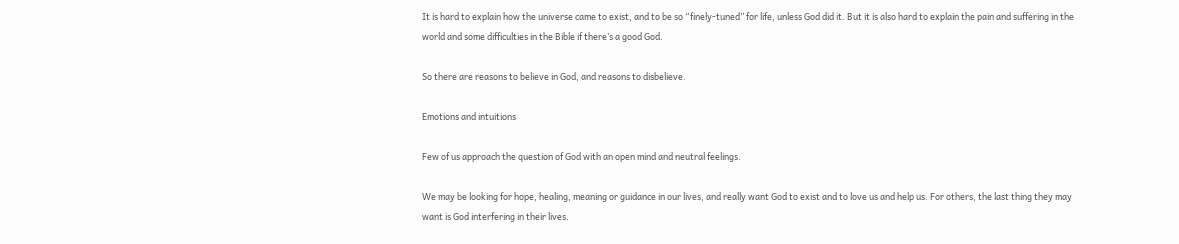It is hard to explain how the universe came to exist, and to be so “finely-tuned” for life, unless God did it. But it is also hard to explain the pain and suffering in the world and some difficulties in the Bible if there’s a good God.

So there are reasons to believe in God, and reasons to disbelieve.

Emotions and intuitions

Few of us approach the question of God with an open mind and neutral feelings.

We may be looking for hope, healing, meaning or guidance in our lives, and really want God to exist and to love us and help us. For others, the last thing they may want is God interfering in their lives.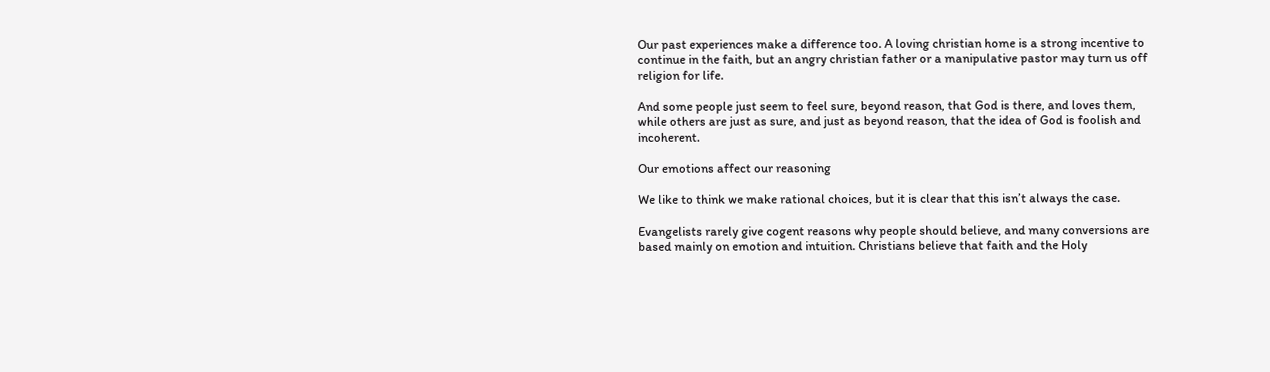Our past experiences make a difference too. A loving christian home is a strong incentive to continue in the faith, but an angry christian father or a manipulative pastor may turn us off religion for life.

And some people just seem to feel sure, beyond reason, that God is there, and loves them, while others are just as sure, and just as beyond reason, that the idea of God is foolish and incoherent.

Our emotions affect our reasoning

We like to think we make rational choices, but it is clear that this isn’t always the case.

Evangelists rarely give cogent reasons why people should believe, and many conversions are based mainly on emotion and intuition. Christians believe that faith and the Holy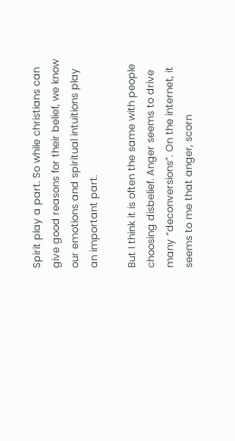Spirit play a part. So while christians can give good reasons for their belief, we know our emotions and spiritual intuitions play an important part.

But I think it is often the same with people choosing disbelief. Anger seems to drive many “deconversions”. On the internet, it seems to me that anger, scorn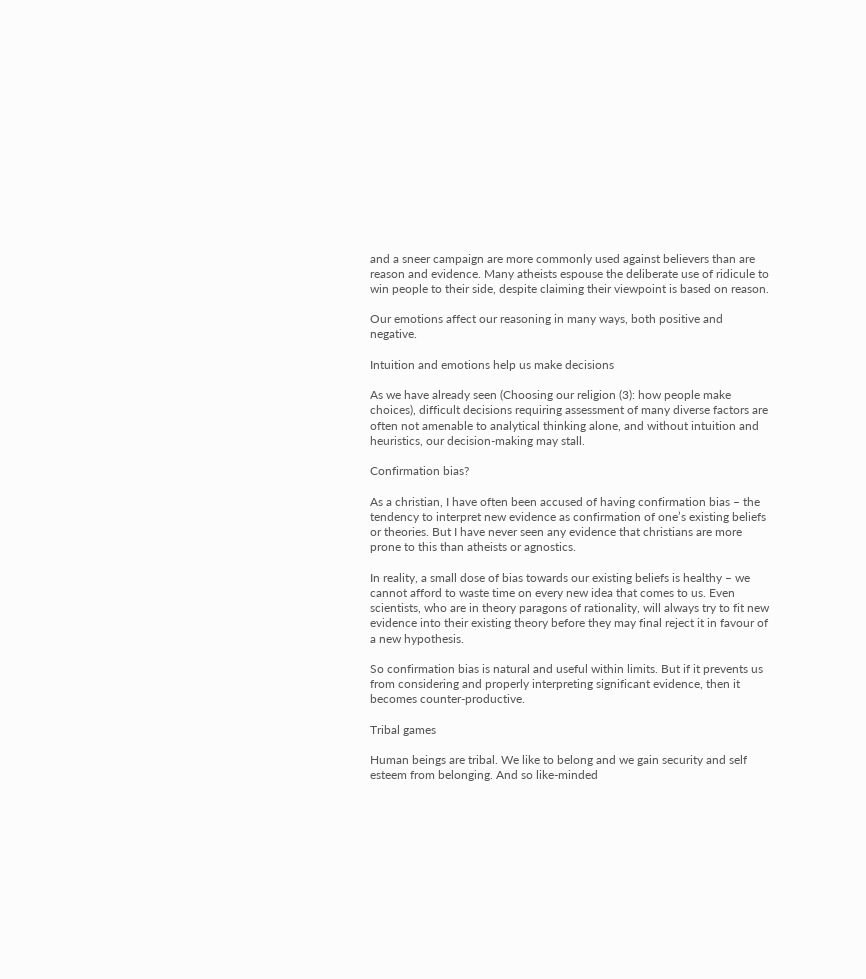and a sneer campaign are more commonly used against believers than are reason and evidence. Many atheists espouse the deliberate use of ridicule to win people to their side, despite claiming their viewpoint is based on reason.

Our emotions affect our reasoning in many ways, both positive and negative.

Intuition and emotions help us make decisions

As we have already seen (Choosing our religion (3): how people make choices), difficult decisions requiring assessment of many diverse factors are often not amenable to analytical thinking alone, and without intuition and heuristics, our decision-making may stall.

Confirmation bias?

As a christian, I have often been accused of having confirmation bias – the tendency to interpret new evidence as confirmation of one’s existing beliefs or theories. But I have never seen any evidence that christians are more prone to this than atheists or agnostics.

In reality, a small dose of bias towards our existing beliefs is healthy – we cannot afford to waste time on every new idea that comes to us. Even scientists, who are in theory paragons of rationality, will always try to fit new evidence into their existing theory before they may final reject it in favour of a new hypothesis.

So confirmation bias is natural and useful within limits. But if it prevents us from considering and properly interpreting significant evidence, then it becomes counter-productive.

Tribal games

Human beings are tribal. We like to belong and we gain security and self esteem from belonging. And so like-minded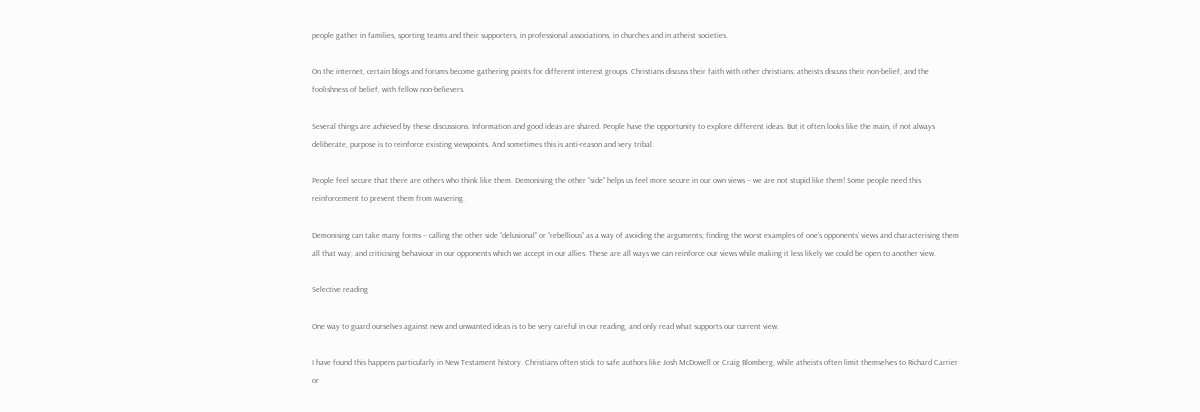people gather in families, sporting teams and their supporters, in professional associations, in churches and in atheist societies.

On the internet, certain blogs and forums become gathering points for different interest groups. Christians discuss their faith with other christians; atheists discuss their non-belief, and the foolishness of belief, with fellow non-believers.

Several things are achieved by these discussions. Information and good ideas are shared. People have the opportunity to explore different ideas. But it often looks like the main, if not always deliberate, purpose is to reinforce existing viewpoints. And sometimes this is anti-reason and very tribal.

People feel secure that there are others who think like them. Demonising the other “side” helps us feel more secure in our own views – we are not stupid like them! Some people need this reinforcement to prevent them from wavering.

Demonising can take many forms – calling the other side “delusional” or “rebellious” as a way of avoiding the arguments; finding the worst examples of one’s opponents’ views and characterising them all that way; and criticising behaviour in our opponents which we accept in our allies. These are all ways we can reinforce our views while making it less likely we could be open to another view.

Selective reading

One way to guard ourselves against new and unwanted ideas is to be very careful in our reading, and only read what supports our current view.

I have found this happens particularly in New Testament history. Christians often stick to safe authors like Josh McDowell or Craig Blomberg, while atheists often limit themselves to Richard Carrier or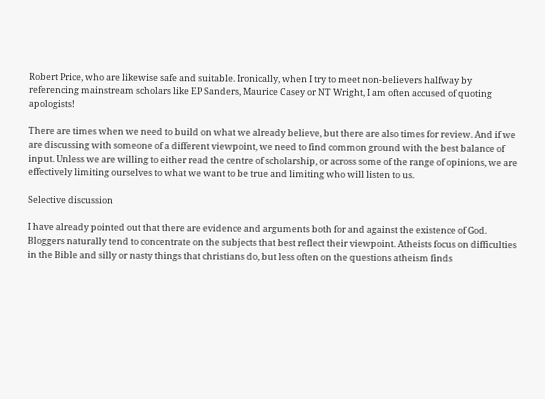Robert Price, who are likewise safe and suitable. Ironically, when I try to meet non-believers halfway by referencing mainstream scholars like EP Sanders, Maurice Casey or NT Wright, I am often accused of quoting apologists!

There are times when we need to build on what we already believe, but there are also times for review. And if we are discussing with someone of a different viewpoint, we need to find common ground with the best balance of input. Unless we are willing to either read the centre of scholarship, or across some of the range of opinions, we are effectively limiting ourselves to what we want to be true and limiting who will listen to us.

Selective discussion

I have already pointed out that there are evidence and arguments both for and against the existence of God. Bloggers naturally tend to concentrate on the subjects that best reflect their viewpoint. Atheists focus on difficulties in the Bible and silly or nasty things that christians do, but less often on the questions atheism finds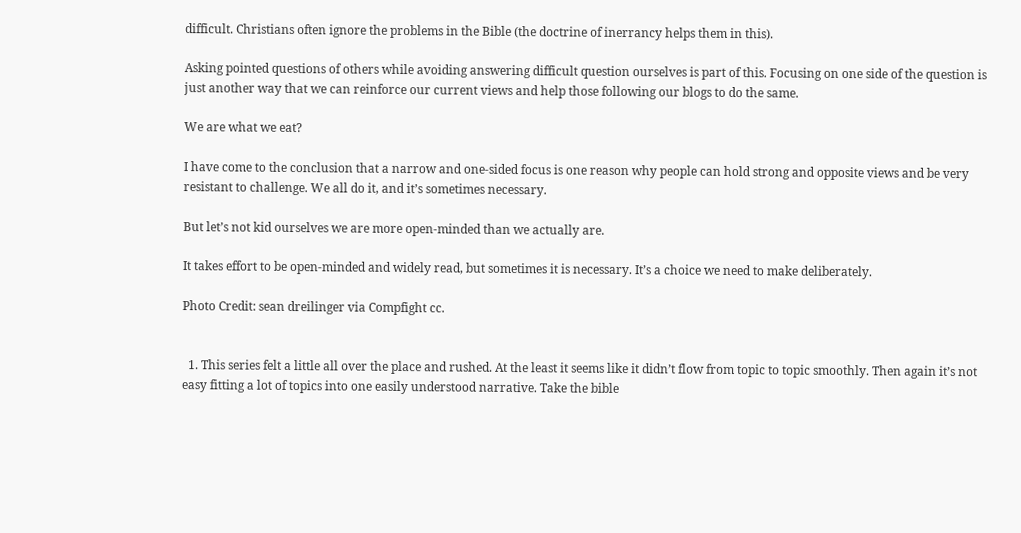difficult. Christians often ignore the problems in the Bible (the doctrine of inerrancy helps them in this).

Asking pointed questions of others while avoiding answering difficult question ourselves is part of this. Focusing on one side of the question is just another way that we can reinforce our current views and help those following our blogs to do the same.

We are what we eat?

I have come to the conclusion that a narrow and one-sided focus is one reason why people can hold strong and opposite views and be very resistant to challenge. We all do it, and it’s sometimes necessary.

But let’s not kid ourselves we are more open-minded than we actually are.

It takes effort to be open-minded and widely read, but sometimes it is necessary. It’s a choice we need to make deliberately.

Photo Credit: sean dreilinger via Compfight cc.


  1. This series felt a little all over the place and rushed. At the least it seems like it didn’t flow from topic to topic smoothly. Then again it’s not easy fitting a lot of topics into one easily understood narrative. Take the bible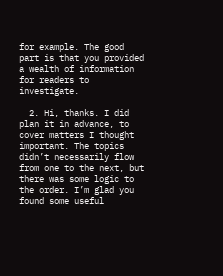for example. The good part is that you provided a wealth of information for readers to investigate.

  2. Hi, thanks. I did plan it in advance, to cover matters I thought important. The topics didn’t necessarily flow from one to the next, but there was some logic to the order. I’m glad you found some useful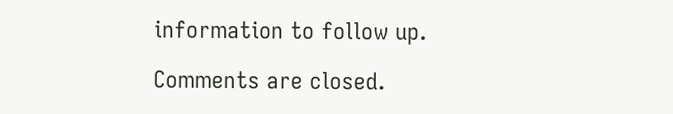information to follow up.

Comments are closed.